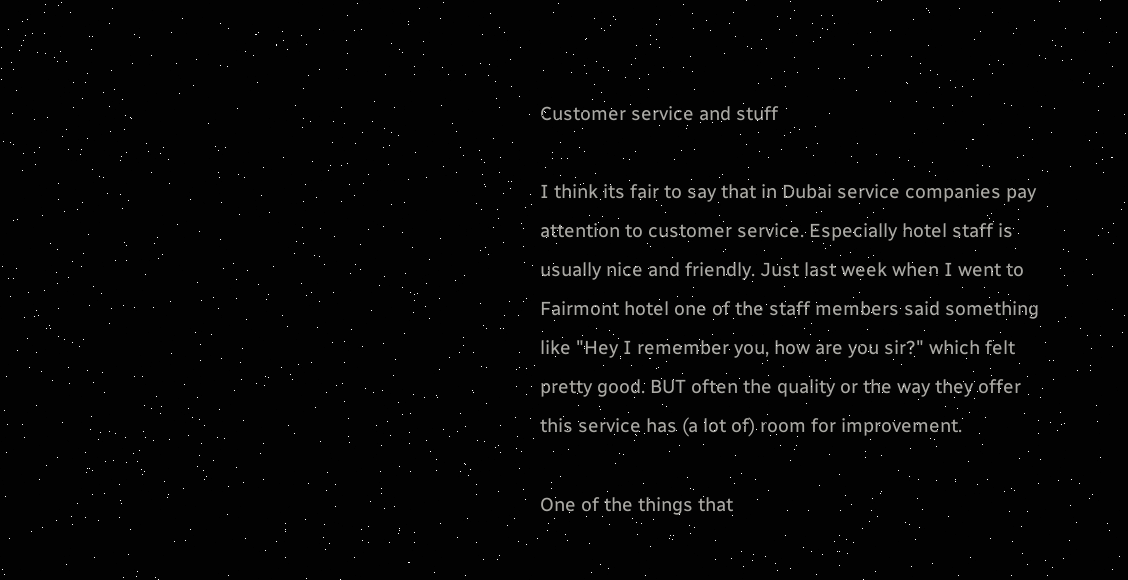Customer service and stuff

I think its fair to say that in Dubai service companies pay attention to customer service. Especially hotel staff is usually nice and friendly. Just last week when I went to Fairmont hotel one of the staff members said something like "Hey I remember you, how are you sir?" which felt pretty good. BUT often the quality or the way they offer this service has (a lot of) room for improvement.

One of the things that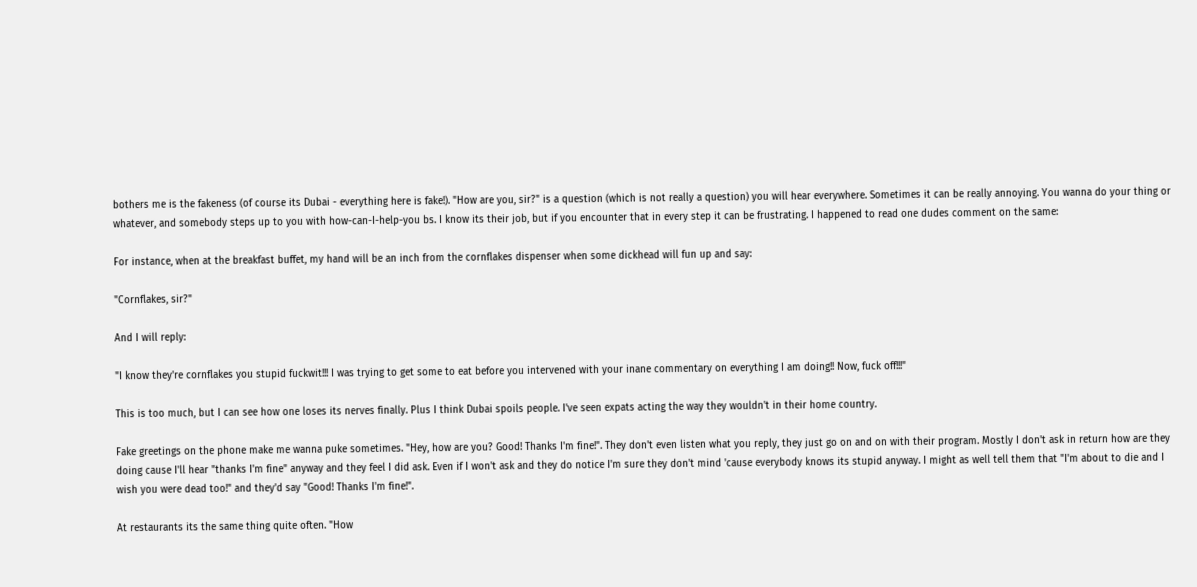bothers me is the fakeness (of course its Dubai - everything here is fake!). "How are you, sir?" is a question (which is not really a question) you will hear everywhere. Sometimes it can be really annoying. You wanna do your thing or whatever, and somebody steps up to you with how-can-I-help-you bs. I know its their job, but if you encounter that in every step it can be frustrating. I happened to read one dudes comment on the same:

For instance, when at the breakfast buffet, my hand will be an inch from the cornflakes dispenser when some dickhead will fun up and say:

"Cornflakes, sir?"

And I will reply:

"I know they're cornflakes you stupid fuckwit!!! I was trying to get some to eat before you intervened with your inane commentary on everything I am doing!! Now, fuck off!!!"

This is too much, but I can see how one loses its nerves finally. Plus I think Dubai spoils people. I've seen expats acting the way they wouldn't in their home country.

Fake greetings on the phone make me wanna puke sometimes. "Hey, how are you? Good! Thanks I'm fine!". They don't even listen what you reply, they just go on and on with their program. Mostly I don't ask in return how are they doing cause I'll hear "thanks I'm fine" anyway and they feel I did ask. Even if I won't ask and they do notice I'm sure they don't mind 'cause everybody knows its stupid anyway. I might as well tell them that "I'm about to die and I wish you were dead too!" and they'd say "Good! Thanks I'm fine!".

At restaurants its the same thing quite often. "How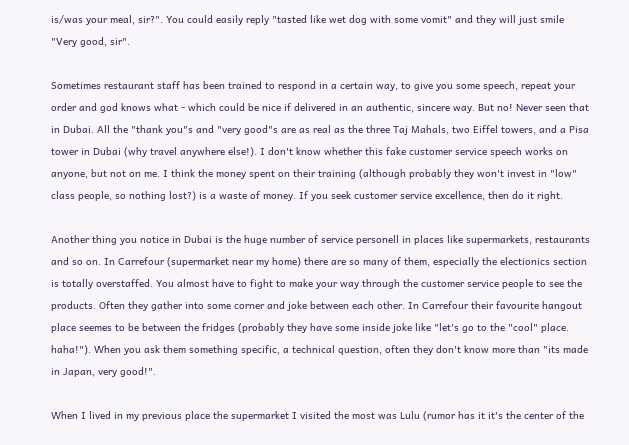is/was your meal, sir?". You could easily reply "tasted like wet dog with some vomit" and they will just smile "Very good, sir".

Sometimes restaurant staff has been trained to respond in a certain way, to give you some speech, repeat your order and god knows what - which could be nice if delivered in an authentic, sincere way. But no! Never seen that in Dubai. All the "thank you"s and "very good"s are as real as the three Taj Mahals, two Eiffel towers, and a Pisa tower in Dubai (why travel anywhere else!). I don't know whether this fake customer service speech works on anyone, but not on me. I think the money spent on their training (although probably they won't invest in "low" class people, so nothing lost?) is a waste of money. If you seek customer service excellence, then do it right.

Another thing you notice in Dubai is the huge number of service personell in places like supermarkets, restaurants and so on. In Carrefour (supermarket near my home) there are so many of them, especially the electionics section is totally overstaffed. You almost have to fight to make your way through the customer service people to see the products. Often they gather into some corner and joke between each other. In Carrefour their favourite hangout place seemes to be between the fridges (probably they have some inside joke like "let's go to the "cool" place. haha!"). When you ask them something specific, a technical question, often they don't know more than "its made in Japan, very good!".

When I lived in my previous place the supermarket I visited the most was Lulu (rumor has it it's the center of the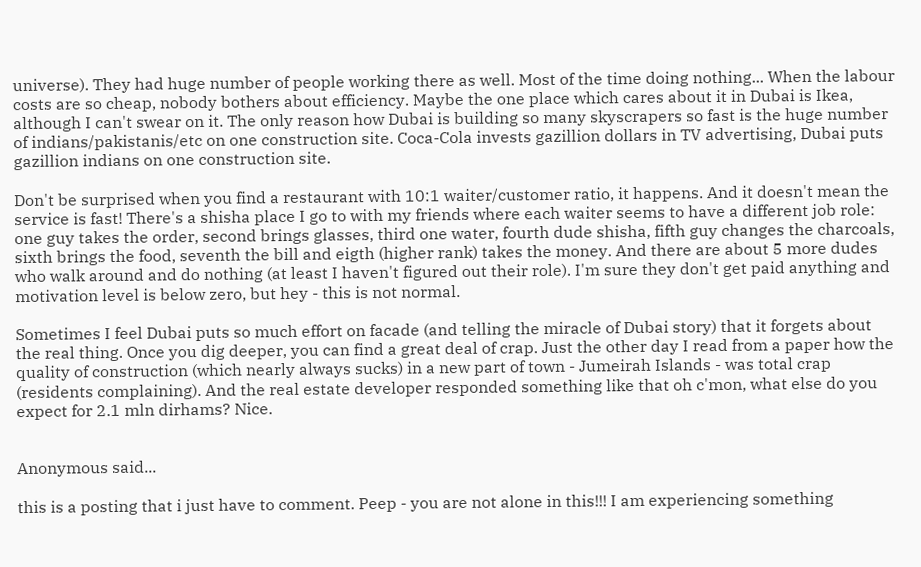universe). They had huge number of people working there as well. Most of the time doing nothing... When the labour costs are so cheap, nobody bothers about efficiency. Maybe the one place which cares about it in Dubai is Ikea, although I can't swear on it. The only reason how Dubai is building so many skyscrapers so fast is the huge number of indians/pakistanis/etc on one construction site. Coca-Cola invests gazillion dollars in TV advertising, Dubai puts gazillion indians on one construction site.

Don't be surprised when you find a restaurant with 10:1 waiter/customer ratio, it happens. And it doesn't mean the service is fast! There's a shisha place I go to with my friends where each waiter seems to have a different job role: one guy takes the order, second brings glasses, third one water, fourth dude shisha, fifth guy changes the charcoals, sixth brings the food, seventh the bill and eigth (higher rank) takes the money. And there are about 5 more dudes who walk around and do nothing (at least I haven't figured out their role). I'm sure they don't get paid anything and motivation level is below zero, but hey - this is not normal.

Sometimes I feel Dubai puts so much effort on facade (and telling the miracle of Dubai story) that it forgets about the real thing. Once you dig deeper, you can find a great deal of crap. Just the other day I read from a paper how the quality of construction (which nearly always sucks) in a new part of town - Jumeirah Islands - was total crap (residents complaining). And the real estate developer responded something like that oh c'mon, what else do you expect for 2.1 mln dirhams? Nice.


Anonymous said...

this is a posting that i just have to comment. Peep - you are not alone in this!!! I am experiencing something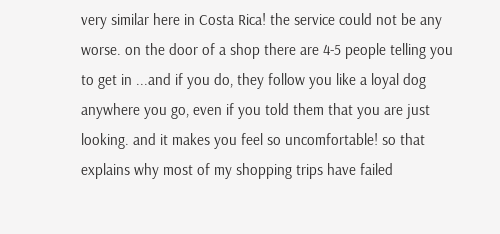very similar here in Costa Rica! the service could not be any worse. on the door of a shop there are 4-5 people telling you to get in ...and if you do, they follow you like a loyal dog anywhere you go, even if you told them that you are just looking. and it makes you feel so uncomfortable! so that explains why most of my shopping trips have failed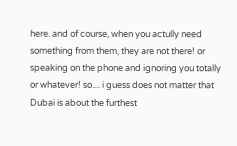here. and of course, when you actully need something from them, they are not there! or speaking on the phone and ignoring you totally or whatever! so.... i guess does not matter that Dubai is about the furthest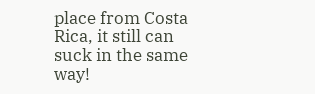place from Costa Rica, it still can suck in the same way!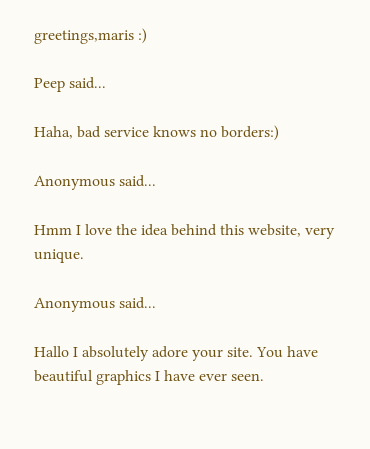greetings,maris :)

Peep said...

Haha, bad service knows no borders:)

Anonymous said...

Hmm I love the idea behind this website, very unique.

Anonymous said...

Hallo I absolutely adore your site. You have beautiful graphics I have ever seen.